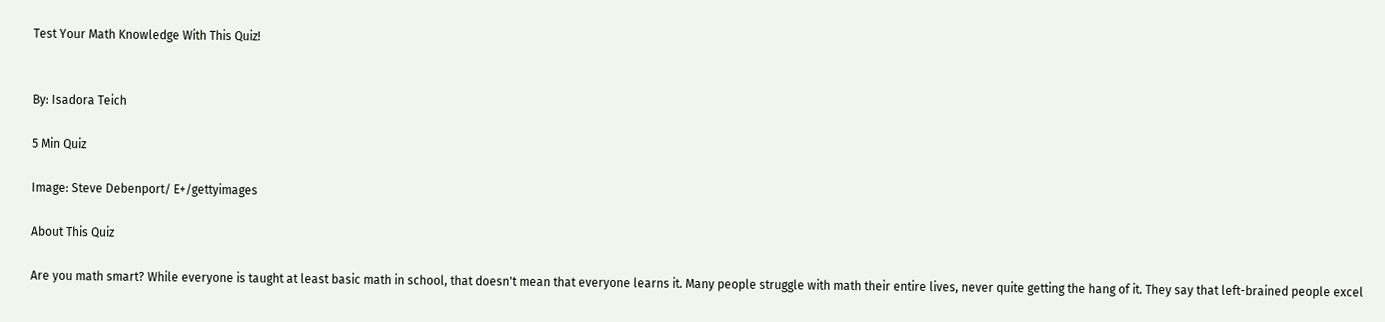Test Your Math Knowledge With This Quiz!


By: Isadora Teich

5 Min Quiz

Image: Steve Debenport/ E+/gettyimages

About This Quiz

Are you math smart? While everyone is taught at least basic math in school, that doesn't mean that everyone learns it. Many people struggle with math their entire lives, never quite getting the hang of it. They say that left-brained people excel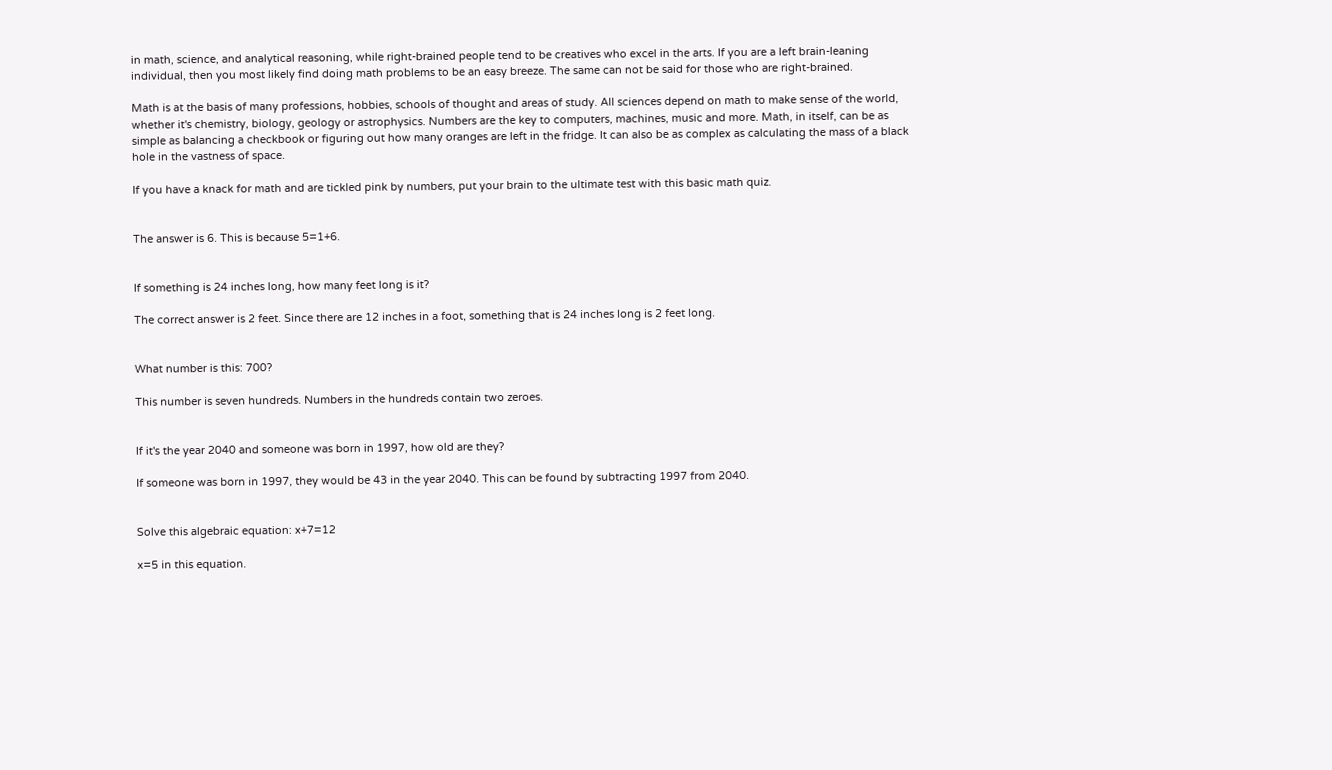in math, science, and analytical reasoning, while right-brained people tend to be creatives who excel in the arts. If you are a left brain-leaning individual, then you most likely find doing math problems to be an easy breeze. The same can not be said for those who are right-brained.

Math is at the basis of many professions, hobbies, schools of thought and areas of study. All sciences depend on math to make sense of the world, whether it's chemistry, biology, geology or astrophysics. Numbers are the key to computers, machines, music and more. Math, in itself, can be as simple as balancing a checkbook or figuring out how many oranges are left in the fridge. It can also be as complex as calculating the mass of a black hole in the vastness of space.

If you have a knack for math and are tickled pink by numbers, put your brain to the ultimate test with this basic math quiz.


The answer is 6. This is because 5=1+6.


If something is 24 inches long, how many feet long is it?

The correct answer is 2 feet. Since there are 12 inches in a foot, something that is 24 inches long is 2 feet long.


What number is this: 700?

This number is seven hundreds. Numbers in the hundreds contain two zeroes.


If it's the year 2040 and someone was born in 1997, how old are they?

If someone was born in 1997, they would be 43 in the year 2040. This can be found by subtracting 1997 from 2040.


Solve this algebraic equation: x+7=12

x=5 in this equation.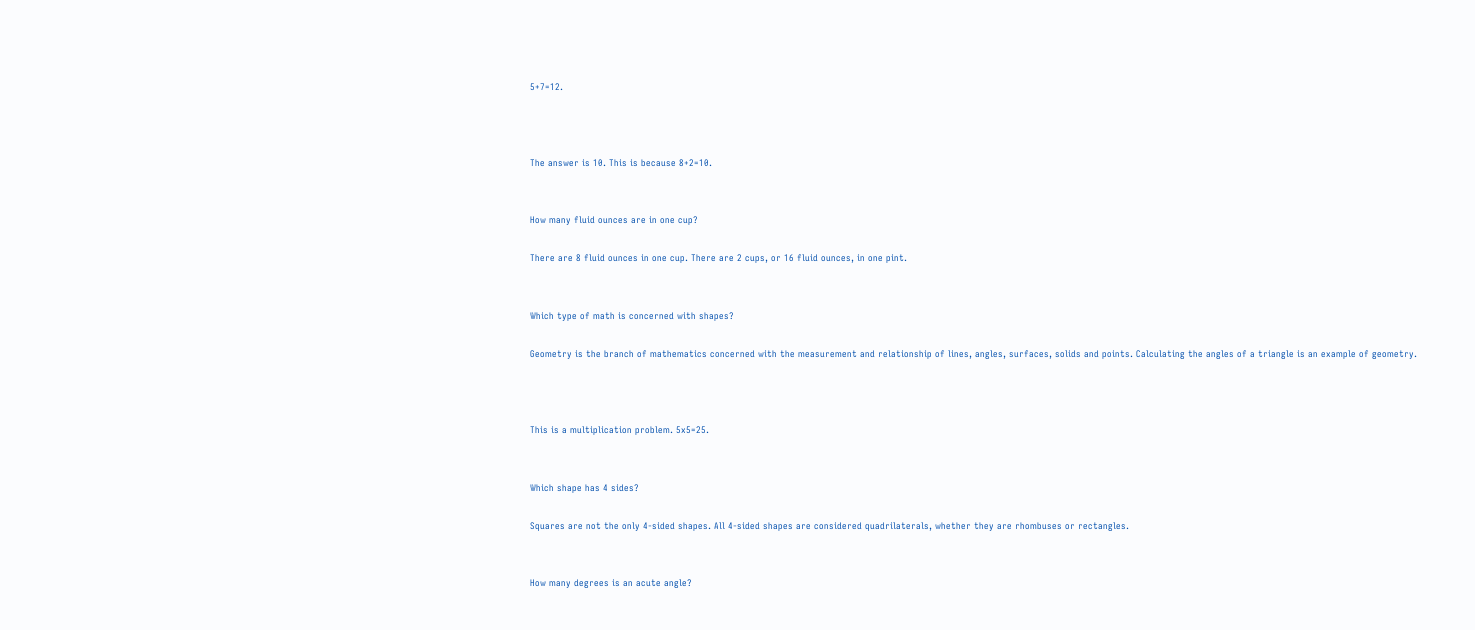5+7=12.



The answer is 10. This is because 8+2=10.


How many fluid ounces are in one cup?

There are 8 fluid ounces in one cup. There are 2 cups, or 16 fluid ounces, in one pint.


Which type of math is concerned with shapes?

Geometry is the branch of mathematics concerned with the measurement and relationship of lines, angles, surfaces, solids and points. Calculating the angles of a triangle is an example of geometry.



This is a multiplication problem. 5x5=25.


Which shape has 4 sides?

Squares are not the only 4-sided shapes. All 4-sided shapes are considered quadrilaterals, whether they are rhombuses or rectangles.


How many degrees is an acute angle?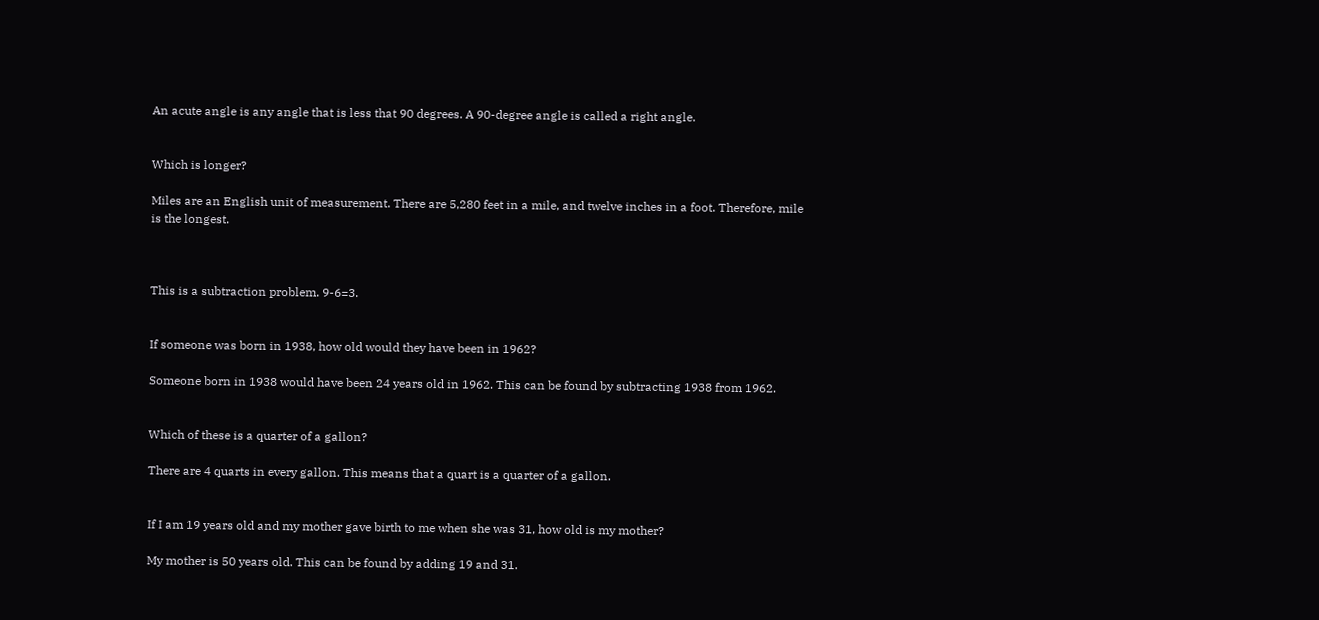An acute angle is any angle that is less that 90 degrees. A 90-degree angle is called a right angle.


Which is longer?

Miles are an English unit of measurement. There are 5,280 feet in a mile, and twelve inches in a foot. Therefore, mile is the longest.



This is a subtraction problem. 9-6=3.


If someone was born in 1938, how old would they have been in 1962?

Someone born in 1938 would have been 24 years old in 1962. This can be found by subtracting 1938 from 1962.


Which of these is a quarter of a gallon?

There are 4 quarts in every gallon. This means that a quart is a quarter of a gallon.


If I am 19 years old and my mother gave birth to me when she was 31, how old is my mother?

My mother is 50 years old. This can be found by adding 19 and 31.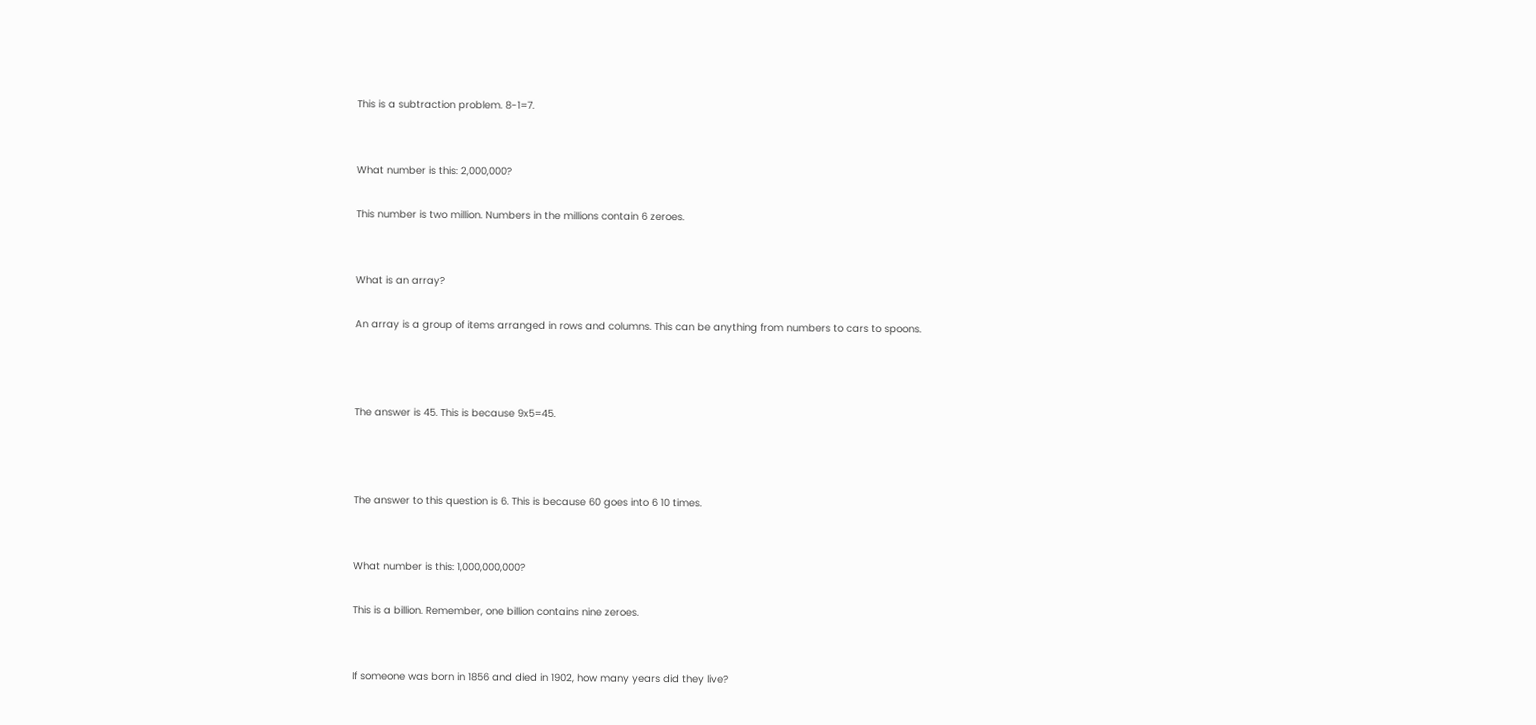This is a subtraction problem. 8-1=7.


What number is this: 2,000,000?

This number is two million. Numbers in the millions contain 6 zeroes.


What is an array?

An array is a group of items arranged in rows and columns. This can be anything from numbers to cars to spoons.



The answer is 45. This is because 9x5=45.



The answer to this question is 6. This is because 60 goes into 6 10 times.


What number is this: 1,000,000,000?

This is a billion. Remember, one billion contains nine zeroes.


If someone was born in 1856 and died in 1902, how many years did they live?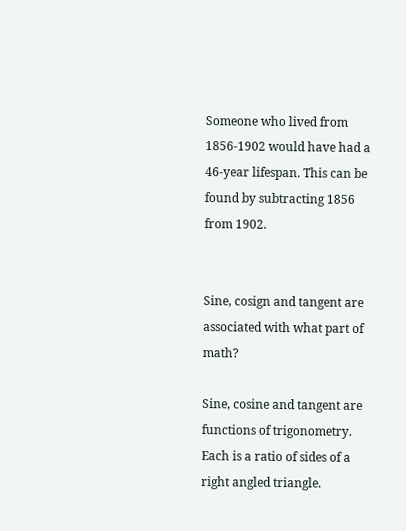Someone who lived from 1856-1902 would have had a 46-year lifespan. This can be found by subtracting 1856 from 1902.


Sine, cosign and tangent are associated with what part of math?

Sine, cosine and tangent are functions of trigonometry. Each is a ratio of sides of a right angled triangle.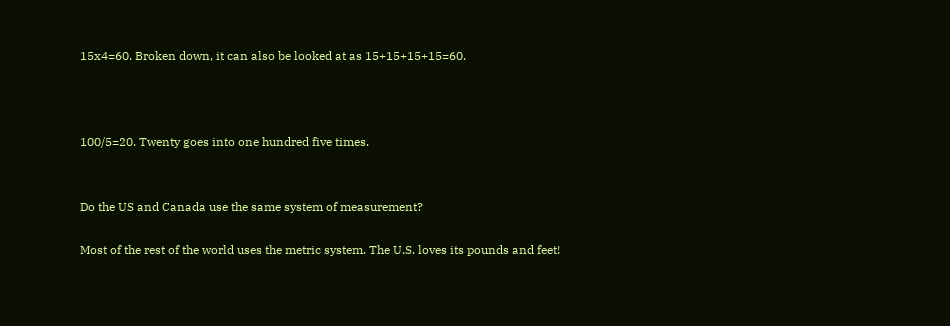15x4=60. Broken down, it can also be looked at as 15+15+15+15=60.



100/5=20. Twenty goes into one hundred five times.


Do the US and Canada use the same system of measurement?

Most of the rest of the world uses the metric system. The U.S. loves its pounds and feet!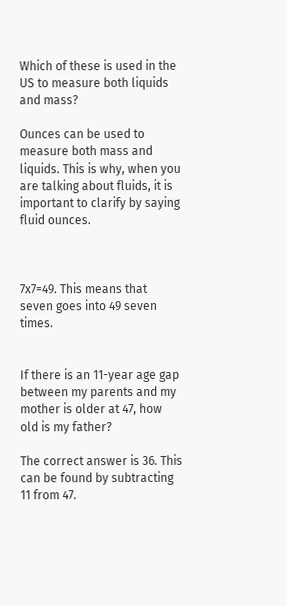Which of these is used in the US to measure both liquids and mass?

Ounces can be used to measure both mass and liquids. This is why, when you are talking about fluids, it is important to clarify by saying fluid ounces.



7x7=49. This means that seven goes into 49 seven times.


If there is an 11-year age gap between my parents and my mother is older at 47, how old is my father?

The correct answer is 36. This can be found by subtracting 11 from 47.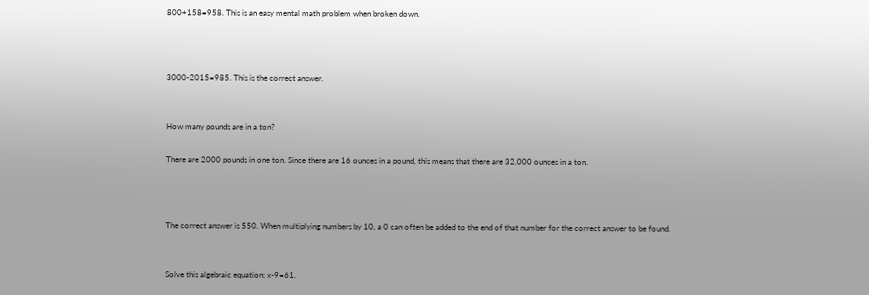800+158=958. This is an easy mental math problem when broken down.



3000-2015=985. This is the correct answer.


How many pounds are in a ton?

There are 2000 pounds in one ton. Since there are 16 ounces in a pound, this means that there are 32,000 ounces in a ton.



The correct answer is 550. When multiplying numbers by 10, a 0 can often be added to the end of that number for the correct answer to be found.


Solve this algebraic equation: x-9=61.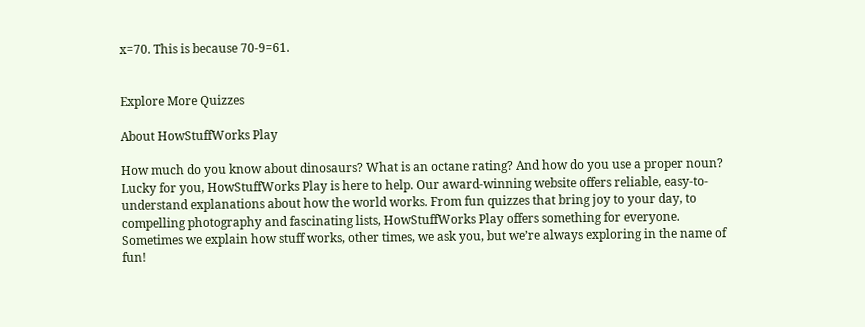x=70. This is because 70-9=61.


Explore More Quizzes

About HowStuffWorks Play

How much do you know about dinosaurs? What is an octane rating? And how do you use a proper noun? Lucky for you, HowStuffWorks Play is here to help. Our award-winning website offers reliable, easy-to-understand explanations about how the world works. From fun quizzes that bring joy to your day, to compelling photography and fascinating lists, HowStuffWorks Play offers something for everyone. Sometimes we explain how stuff works, other times, we ask you, but we’re always exploring in the name of fun!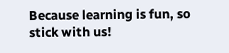Because learning is fun, so stick with us!